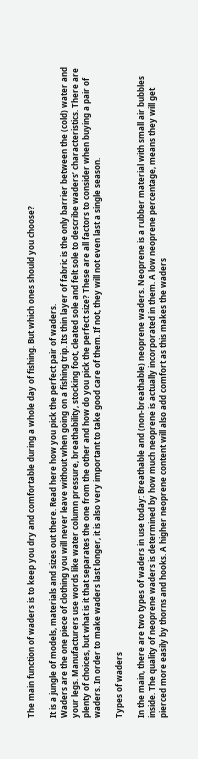The main function of waders is to keep you dry and comfortable during a whole day of fishing. But which ones should you choose?

It is a jungle of models, materials and sizes out there. Read here how you pick the perfect pair of waders.
Waders are the one piece of clothing you will never leave without when going on a fishing trip. Its thin layer of fabric is the only barrier between the (cold) water and your legs. Manufacturers use words like water column pressure, breathability, stocking foot, cleated sole and felt sole to describe waders’ characteristics. There are plenty of choices, but what is it that separates the one from the other and how do you pick the perfect size? These are all factors to consider when buying a pair of waders. In order to make waders last longer, it is also very important to take good care of them. If not, they will not even last a single season.

Types of waders

In the main, there are two types of waders in use today: Breathable and (non-breathable) neoprene waders. Neoprene is a rubber material with small air bubbles inside. The quality of neoprene waders is determined by how much neoprene is actually incorporated in them. A low neoprene percentage, means they will get pierced more easily by thorns and hooks. A higher neoprene content will also add comfort as this makes the waders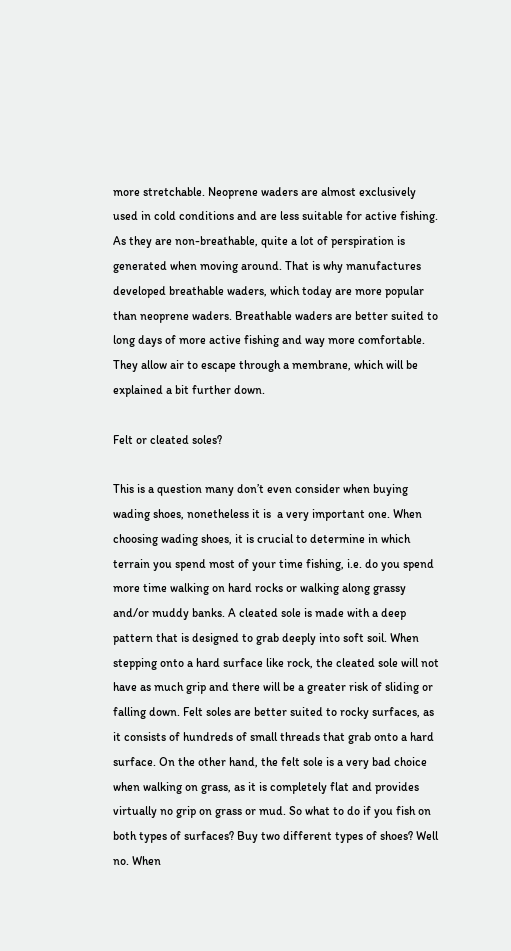more stretchable. Neoprene waders are almost exclusively used in cold conditions and are less suitable for active fishing. As they are non-breathable, quite a lot of perspiration is generated when moving around. That is why manufactures developed breathable waders, which today are more popular than neoprene waders. Breathable waders are better suited to long days of more active fishing and way more comfortable. They allow air to escape through a membrane, which will be explained a bit further down.

Felt or cleated soles?

This is a question many don’t even consider when buying wading shoes, nonetheless it is  a very important one. When choosing wading shoes, it is crucial to determine in which terrain you spend most of your time fishing, i.e. do you spend more time walking on hard rocks or walking along grassy and/or muddy banks. A cleated sole is made with a deep pattern that is designed to grab deeply into soft soil. When stepping onto a hard surface like rock, the cleated sole will not have as much grip and there will be a greater risk of sliding or falling down. Felt soles are better suited to rocky surfaces, as it consists of hundreds of small threads that grab onto a hard surface. On the other hand, the felt sole is a very bad choice when walking on grass, as it is completely flat and provides virtually no grip on grass or mud. So what to do if you fish on both types of surfaces? Buy two different types of shoes? Well no. When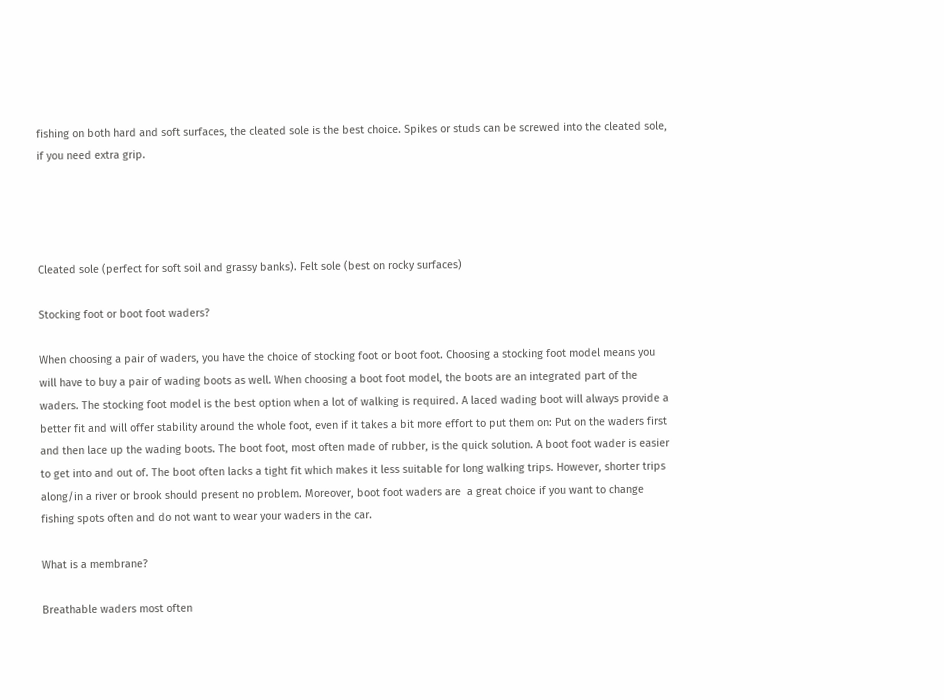fishing on both hard and soft surfaces, the cleated sole is the best choice. Spikes or studs can be screwed into the cleated sole, if you need extra grip.




Cleated sole (perfect for soft soil and grassy banks). Felt sole (best on rocky surfaces)

Stocking foot or boot foot waders?

When choosing a pair of waders, you have the choice of stocking foot or boot foot. Choosing a stocking foot model means you will have to buy a pair of wading boots as well. When choosing a boot foot model, the boots are an integrated part of the waders. The stocking foot model is the best option when a lot of walking is required. A laced wading boot will always provide a better fit and will offer stability around the whole foot, even if it takes a bit more effort to put them on: Put on the waders first and then lace up the wading boots. The boot foot, most often made of rubber, is the quick solution. A boot foot wader is easier to get into and out of. The boot often lacks a tight fit which makes it less suitable for long walking trips. However, shorter trips along/in a river or brook should present no problem. Moreover, boot foot waders are  a great choice if you want to change fishing spots often and do not want to wear your waders in the car.

What is a membrane?

Breathable waders most often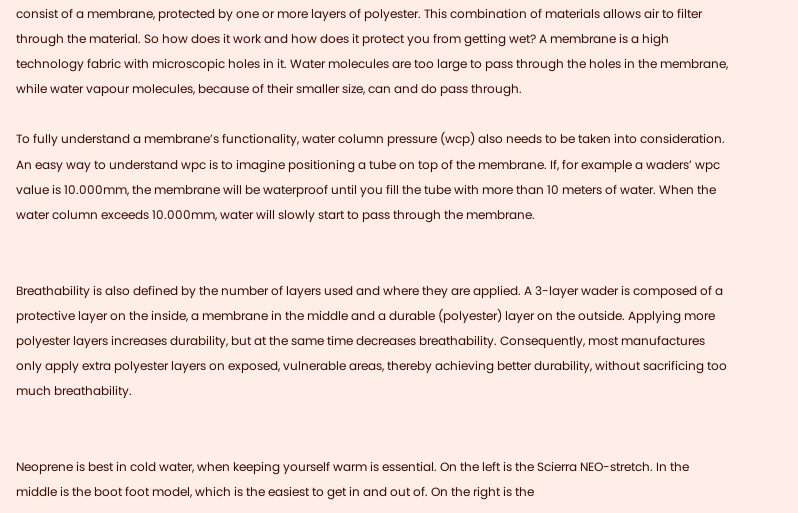consist of a membrane, protected by one or more layers of polyester. This combination of materials allows air to filter through the material. So how does it work and how does it protect you from getting wet? A membrane is a high technology fabric with microscopic holes in it. Water molecules are too large to pass through the holes in the membrane, while water vapour molecules, because of their smaller size, can and do pass through.

To fully understand a membrane’s functionality, water column pressure (wcp) also needs to be taken into consideration. An easy way to understand wpc is to imagine positioning a tube on top of the membrane. If, for example a waders’ wpc value is 10.000mm, the membrane will be waterproof until you fill the tube with more than 10 meters of water. When the water column exceeds 10.000mm, water will slowly start to pass through the membrane.


Breathability is also defined by the number of layers used and where they are applied. A 3-layer wader is composed of a protective layer on the inside, a membrane in the middle and a durable (polyester) layer on the outside. Applying more polyester layers increases durability, but at the same time decreases breathability. Consequently, most manufactures only apply extra polyester layers on exposed, vulnerable areas, thereby achieving better durability, without sacrificing too much breathability.


Neoprene is best in cold water, when keeping yourself warm is essential. On the left is the Scierra NEO-stretch. In the middle is the boot foot model, which is the easiest to get in and out of. On the right is the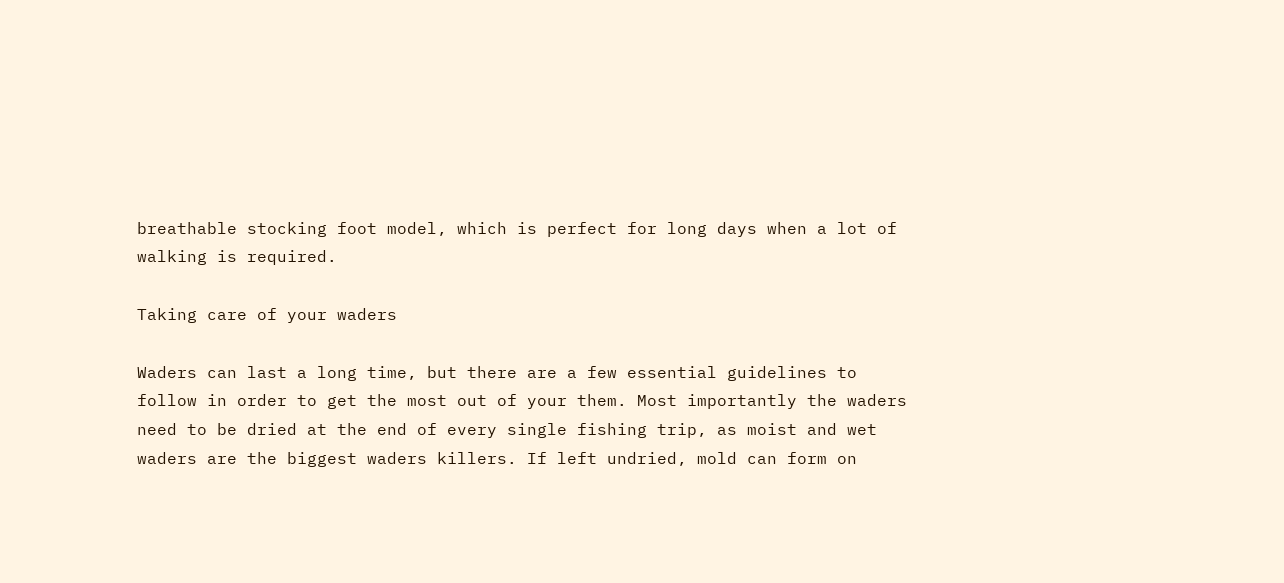breathable stocking foot model, which is perfect for long days when a lot of walking is required.

Taking care of your waders

Waders can last a long time, but there are a few essential guidelines to follow in order to get the most out of your them. Most importantly the waders need to be dried at the end of every single fishing trip, as moist and wet waders are the biggest waders killers. If left undried, mold can form on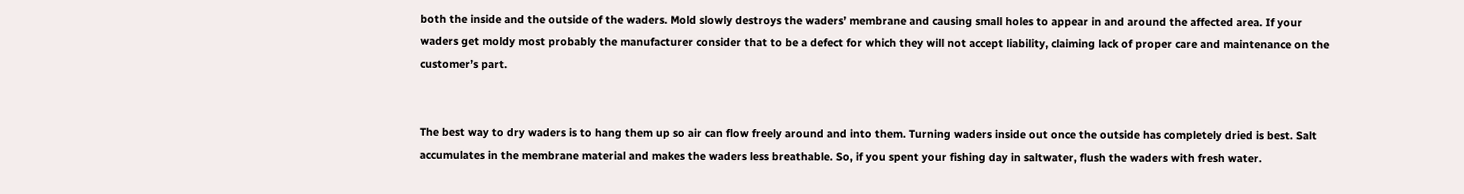both the inside and the outside of the waders. Mold slowly destroys the waders’ membrane and causing small holes to appear in and around the affected area. If your waders get moldy most probably the manufacturer consider that to be a defect for which they will not accept liability, claiming lack of proper care and maintenance on the customer’s part.


The best way to dry waders is to hang them up so air can flow freely around and into them. Turning waders inside out once the outside has completely dried is best. Salt accumulates in the membrane material and makes the waders less breathable. So, if you spent your fishing day in saltwater, flush the waders with fresh water.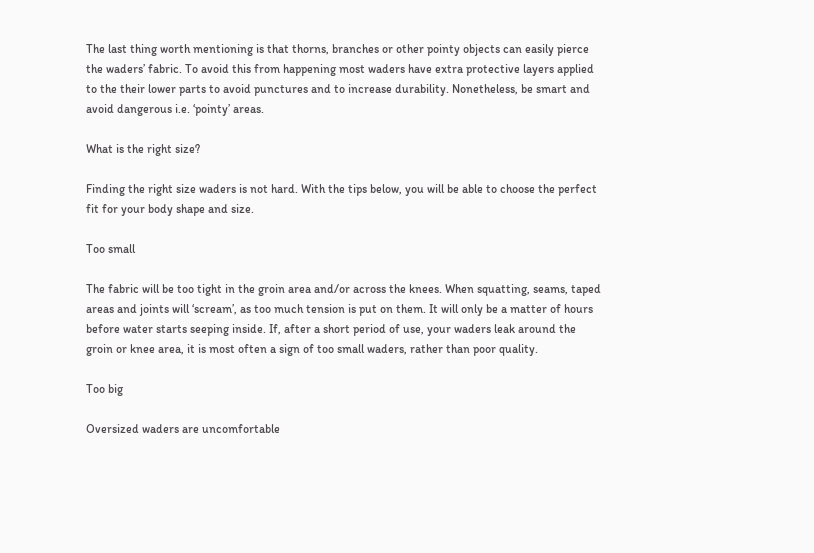The last thing worth mentioning is that thorns, branches or other pointy objects can easily pierce the waders’ fabric. To avoid this from happening most waders have extra protective layers applied to the their lower parts to avoid punctures and to increase durability. Nonetheless, be smart and avoid dangerous i.e. ‘pointy’ areas.

What is the right size?

Finding the right size waders is not hard. With the tips below, you will be able to choose the perfect fit for your body shape and size.

Too small

The fabric will be too tight in the groin area and/or across the knees. When squatting, seams, taped areas and joints will ‘scream’, as too much tension is put on them. It will only be a matter of hours before water starts seeping inside. If, after a short period of use, your waders leak around the groin or knee area, it is most often a sign of too small waders, rather than poor quality.

Too big

Oversized waders are uncomfortable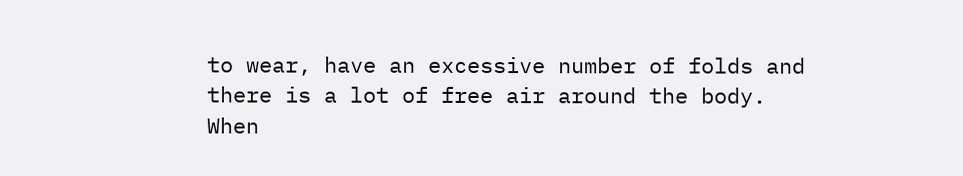to wear, have an excessive number of folds and there is a lot of free air around the body. When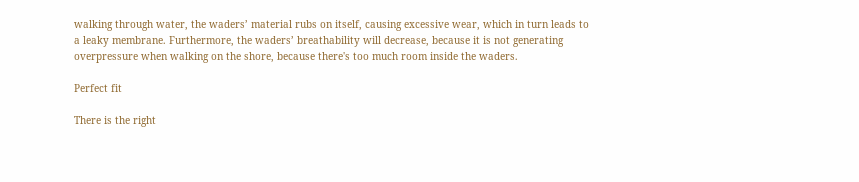walking through water, the waders’ material rubs on itself, causing excessive wear, which in turn leads to a leaky membrane. Furthermore, the waders’ breathability will decrease, because it is not generating overpressure when walking on the shore, because there's too much room inside the waders.

Perfect fit

There is the right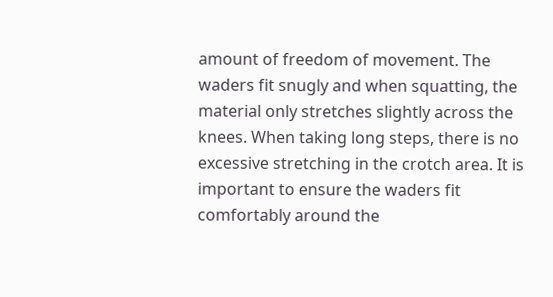amount of freedom of movement. The waders fit snugly and when squatting, the material only stretches slightly across the knees. When taking long steps, there is no excessive stretching in the crotch area. It is important to ensure the waders fit comfortably around the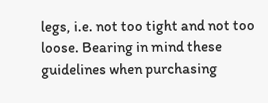legs, i.e. not too tight and not too loose. Bearing in mind these guidelines when purchasing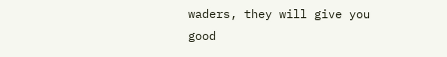waders, they will give you good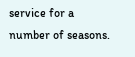service for a number of seasons.